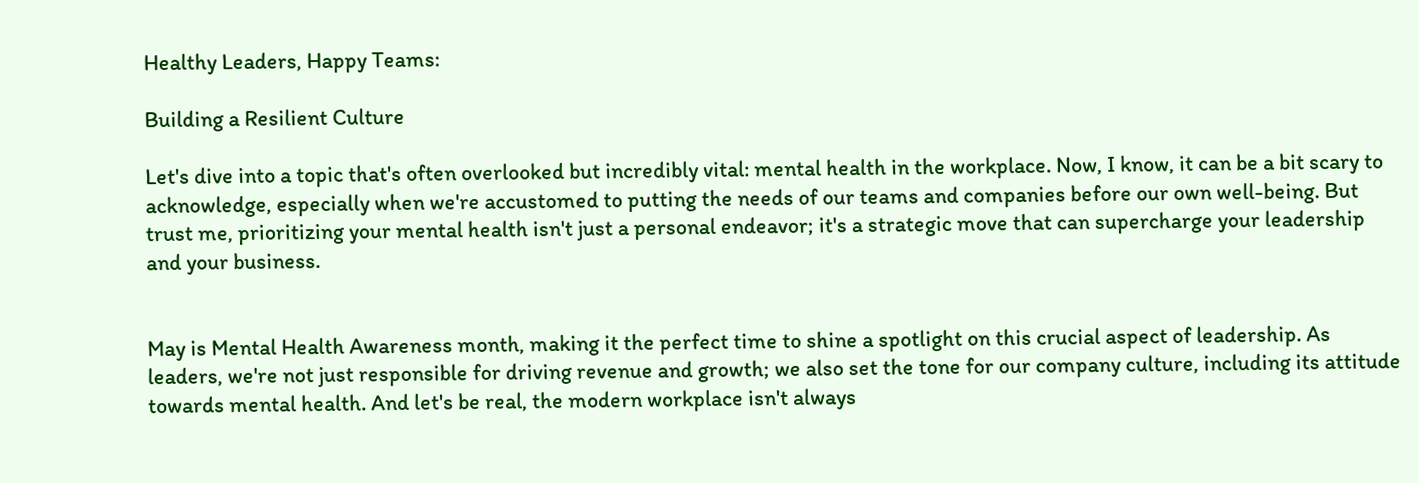Healthy Leaders, Happy Teams:

Building a Resilient Culture

Let's dive into a topic that's often overlooked but incredibly vital: mental health in the workplace. Now, I know, it can be a bit scary to acknowledge, especially when we're accustomed to putting the needs of our teams and companies before our own well-being. But trust me, prioritizing your mental health isn't just a personal endeavor; it's a strategic move that can supercharge your leadership and your business.


May is Mental Health Awareness month, making it the perfect time to shine a spotlight on this crucial aspect of leadership. As leaders, we're not just responsible for driving revenue and growth; we also set the tone for our company culture, including its attitude towards mental health. And let's be real, the modern workplace isn't always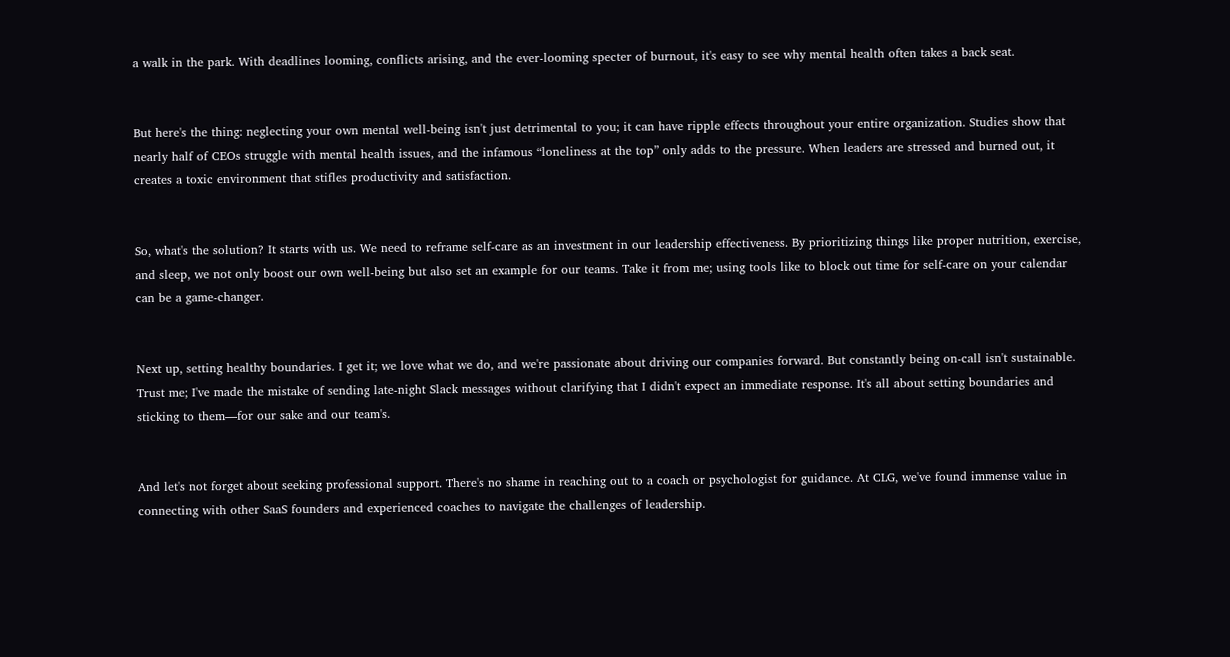a walk in the park. With deadlines looming, conflicts arising, and the ever-looming specter of burnout, it's easy to see why mental health often takes a back seat.


But here's the thing: neglecting your own mental well-being isn't just detrimental to you; it can have ripple effects throughout your entire organization. Studies show that nearly half of CEOs struggle with mental health issues, and the infamous “loneliness at the top” only adds to the pressure. When leaders are stressed and burned out, it creates a toxic environment that stifles productivity and satisfaction.


So, what's the solution? It starts with us. We need to reframe self-care as an investment in our leadership effectiveness. By prioritizing things like proper nutrition, exercise, and sleep, we not only boost our own well-being but also set an example for our teams. Take it from me; using tools like to block out time for self-care on your calendar can be a game-changer.


Next up, setting healthy boundaries. I get it; we love what we do, and we're passionate about driving our companies forward. But constantly being on-call isn't sustainable. Trust me; I've made the mistake of sending late-night Slack messages without clarifying that I didn't expect an immediate response. It's all about setting boundaries and sticking to them—for our sake and our team's.


And let's not forget about seeking professional support. There's no shame in reaching out to a coach or psychologist for guidance. At CLG, we've found immense value in connecting with other SaaS founders and experienced coaches to navigate the challenges of leadership.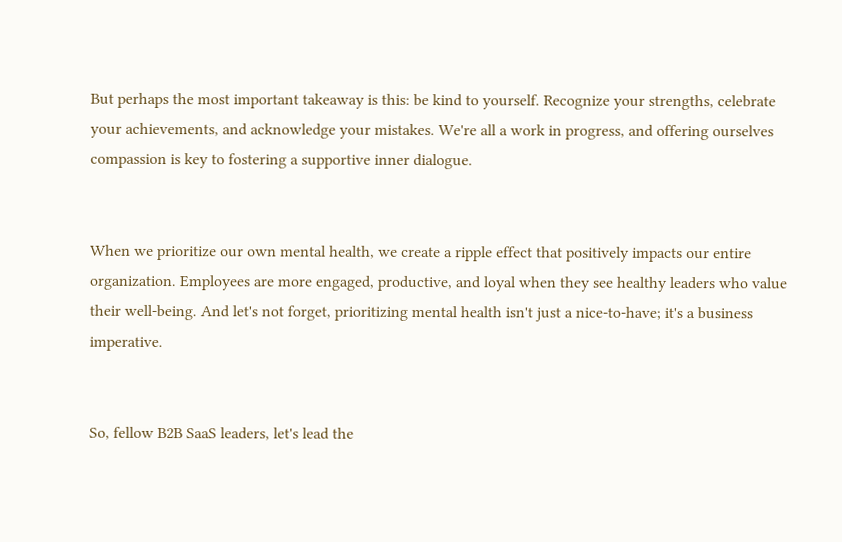But perhaps the most important takeaway is this: be kind to yourself. Recognize your strengths, celebrate your achievements, and acknowledge your mistakes. We're all a work in progress, and offering ourselves compassion is key to fostering a supportive inner dialogue.


When we prioritize our own mental health, we create a ripple effect that positively impacts our entire organization. Employees are more engaged, productive, and loyal when they see healthy leaders who value their well-being. And let's not forget, prioritizing mental health isn't just a nice-to-have; it's a business imperative.


So, fellow B2B SaaS leaders, let's lead the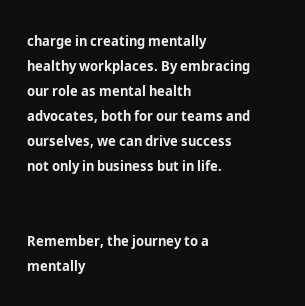charge in creating mentally healthy workplaces. By embracing our role as mental health advocates, both for our teams and ourselves, we can drive success not only in business but in life.


Remember, the journey to a mentally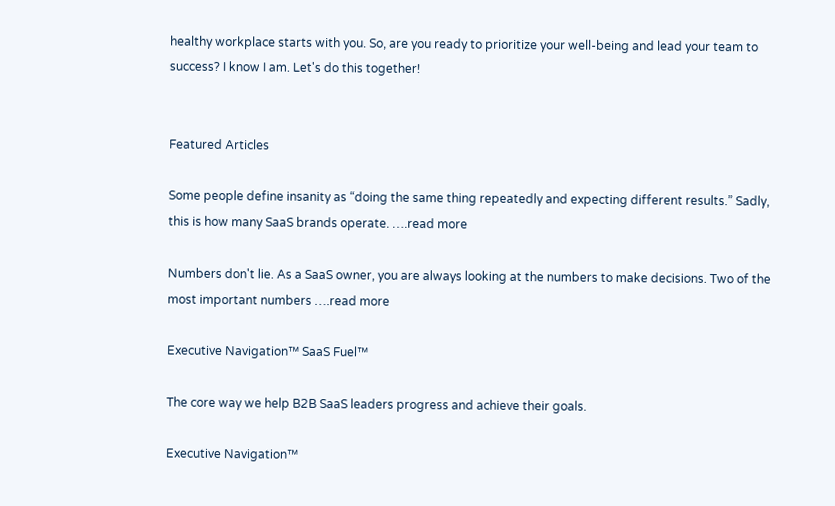healthy workplace starts with you. So, are you ready to prioritize your well-being and lead your team to success? I know I am. Let's do this together!


Featured Articles

Some people define insanity as “doing the same thing repeatedly and expecting different results.” Sadly,  this is how many SaaS brands operate. ….read more

Numbers don't lie. As a SaaS owner, you are always looking at the numbers to make decisions. Two of the most important numbers ….read more

Executive Navigation™ SaaS Fuel™

The core way we help B2B SaaS leaders progress and achieve their goals.

Executive Navigation™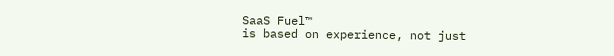SaaS Fuel™
is based on experience, not just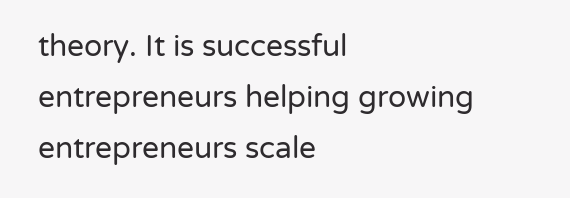theory. It is successful entrepreneurs helping growing entrepreneurs scale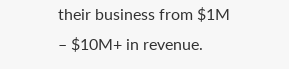their business from $1M – $10M+ in revenue.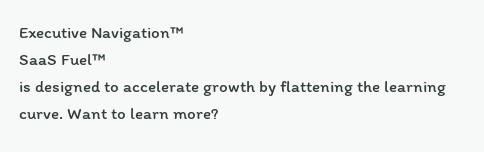Executive Navigation™
SaaS Fuel™
is designed to accelerate growth by flattening the learning curve. Want to learn more?